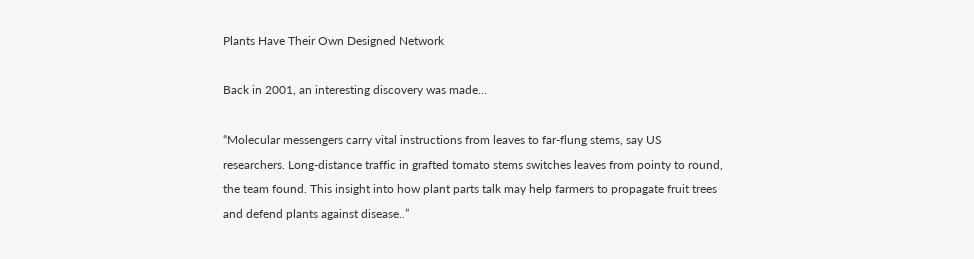Plants Have Their Own Designed Network

Back in 2001, an interesting discovery was made…

“Molecular messengers carry vital instructions from leaves to far-flung stems, say US researchers. Long-distance traffic in grafted tomato stems switches leaves from pointy to round, the team found. This insight into how plant parts talk may help farmers to propagate fruit trees and defend plants against disease..”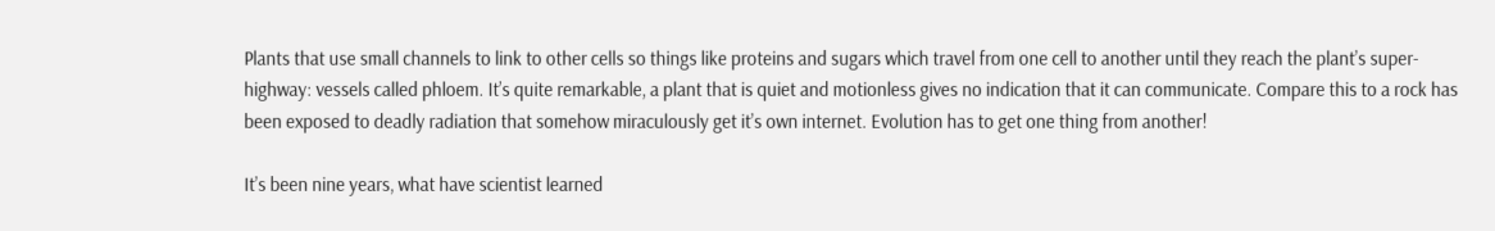Plants that use small channels to link to other cells so things like proteins and sugars which travel from one cell to another until they reach the plant’s super-highway: vessels called phloem. It’s quite remarkable, a plant that is quiet and motionless gives no indication that it can communicate. Compare this to a rock has been exposed to deadly radiation that somehow miraculously get it’s own internet. Evolution has to get one thing from another!

It’s been nine years, what have scientist learned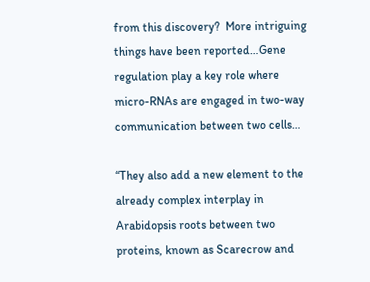from this discovery?  More intriguing things have been reported…Gene regulation play a key role where micro-RNAs are engaged in two-way communication between two cells…

“They also add a new element to the already complex interplay in Arabidopsis roots between two proteins, known as Scarecrow and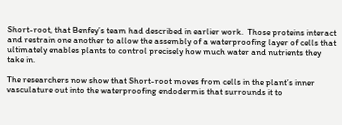Short-root, that Benfey’s team had described in earlier work.  Those proteins interact and restrain one another to allow the assembly of a waterproofing layer of cells that ultimately enables plants to control precisely how much water and nutrients they take in.

The researchers now show that Short-root moves from cells in the plant’s inner vasculature out into the waterproofing endodermis that surrounds it to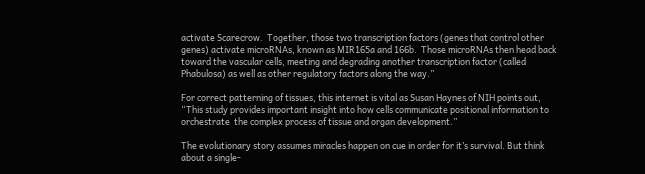activate Scarecrow.  Together, those two transcription factors (genes that control other genes) activate microRNAs, known as MIR165a and 166b.  Those microRNAs then head back toward the vascular cells, meeting and degrading another transcription factor (called Phabulosa) as well as other regulatory factors along the way.”

For correct patterning of tissues, this internet is vital as Susan Haynes of NIH points out, “This study provides important insight into how cells communicate positional information to orchestrate  the complex process of tissue and organ development.”

The evolutionary story assumes miracles happen on cue in order for it’s survival. But think about a single-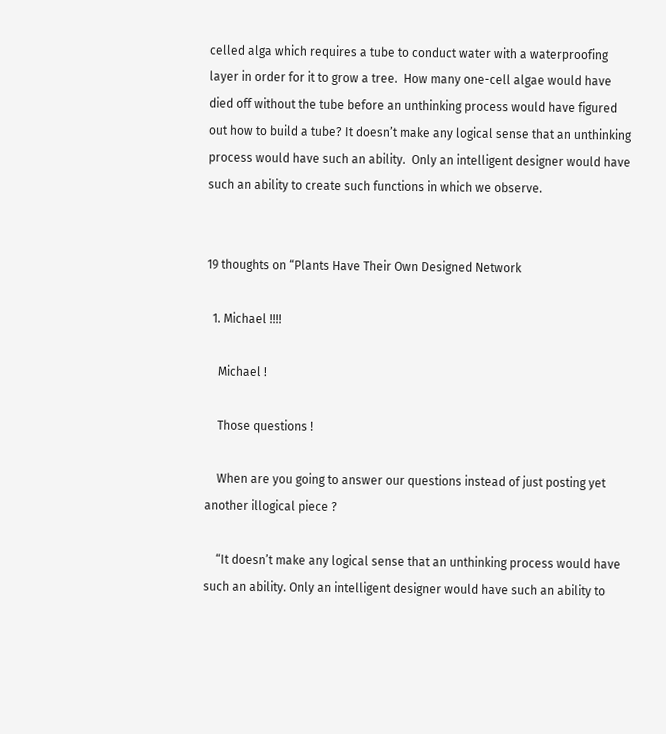celled alga which requires a tube to conduct water with a waterproofing layer in order for it to grow a tree.  How many one-cell algae would have died off without the tube before an unthinking process would have figured out how to build a tube? It doesn’t make any logical sense that an unthinking process would have such an ability.  Only an intelligent designer would have such an ability to create such functions in which we observe.


19 thoughts on “Plants Have Their Own Designed Network

  1. Michael !!!!

    Michael !

    Those questions !

    When are you going to answer our questions instead of just posting yet another illogical piece ?

    “It doesn’t make any logical sense that an unthinking process would have such an ability. Only an intelligent designer would have such an ability to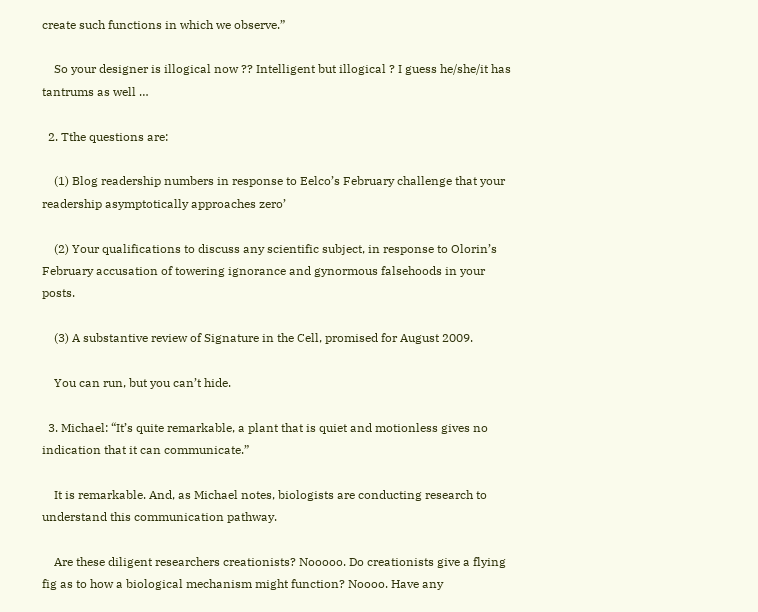create such functions in which we observe.”

    So your designer is illogical now ?? Intelligent but illogical ? I guess he/she/it has tantrums as well …

  2. Tthe questions are:

    (1) Blog readership numbers in response to Eelco’s February challenge that your readership asymptotically approaches zero’

    (2) Your qualifications to discuss any scientific subject, in response to Olorin’s February accusation of towering ignorance and gynormous falsehoods in your posts.

    (3) A substantive review of Signature in the Cell, promised for August 2009.

    You can run, but you can’t hide.

  3. Michael: “It’s quite remarkable, a plant that is quiet and motionless gives no indication that it can communicate.”

    It is remarkable. And, as Michael notes, biologists are conducting research to understand this communication pathway.

    Are these diligent researchers creationists? Nooooo. Do creationists give a flying fig as to how a biological mechanism might function? Noooo. Have any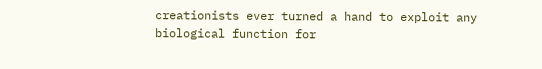creationists ever turned a hand to exploit any biological function for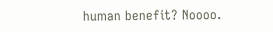human benefit? Noooo.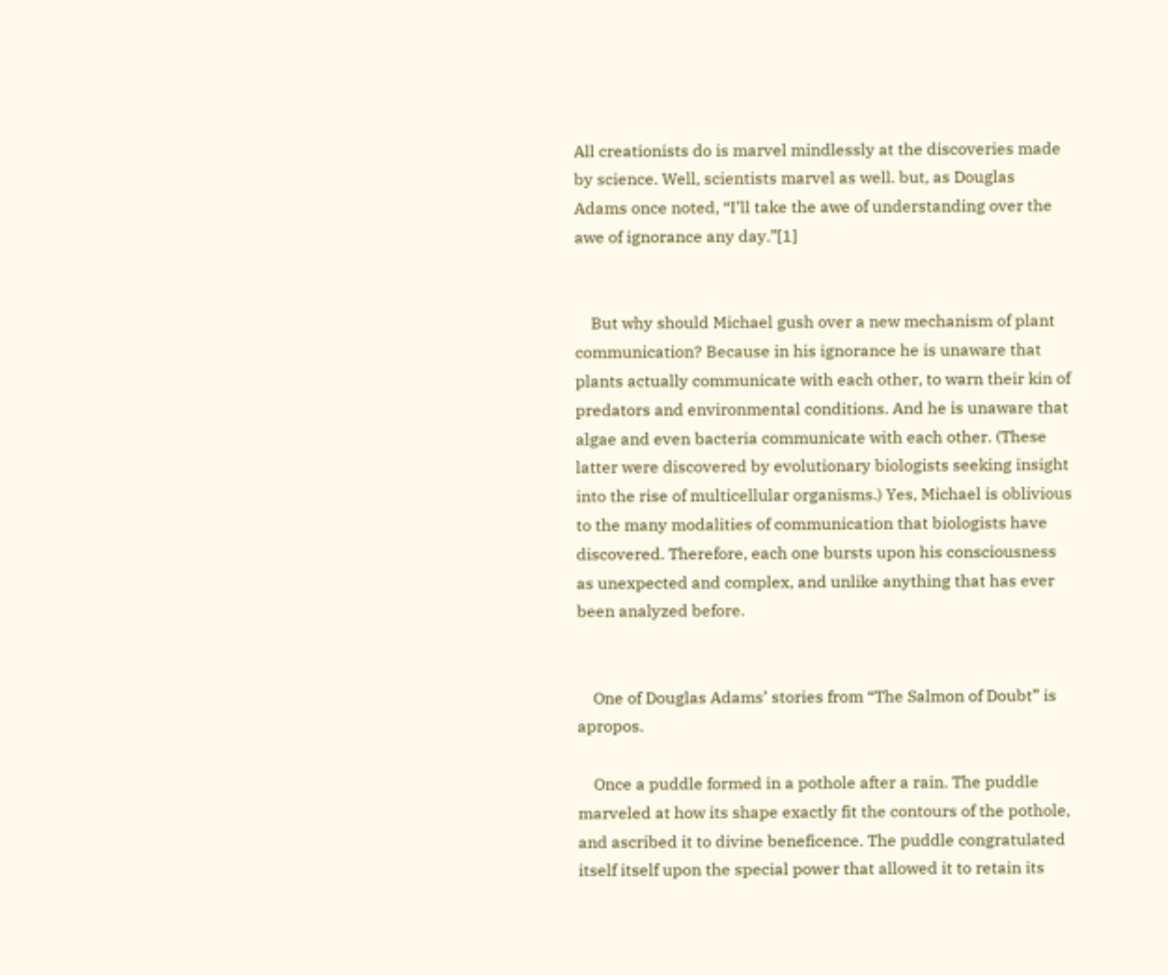All creationists do is marvel mindlessly at the discoveries made by science. Well, scientists marvel as well. but, as Douglas Adams once noted, “I’ll take the awe of understanding over the awe of ignorance any day.”[1]


    But why should Michael gush over a new mechanism of plant communication? Because in his ignorance he is unaware that plants actually communicate with each other, to warn their kin of predators and environmental conditions. And he is unaware that algae and even bacteria communicate with each other. (These latter were discovered by evolutionary biologists seeking insight into the rise of multicellular organisms.) Yes, Michael is oblivious to the many modalities of communication that biologists have discovered. Therefore, each one bursts upon his consciousness as unexpected and complex, and unlike anything that has ever been analyzed before.


    One of Douglas Adams’ stories from “The Salmon of Doubt” is apropos.

    Once a puddle formed in a pothole after a rain. The puddle marveled at how its shape exactly fit the contours of the pothole, and ascribed it to divine beneficence. The puddle congratulated itself itself upon the special power that allowed it to retain its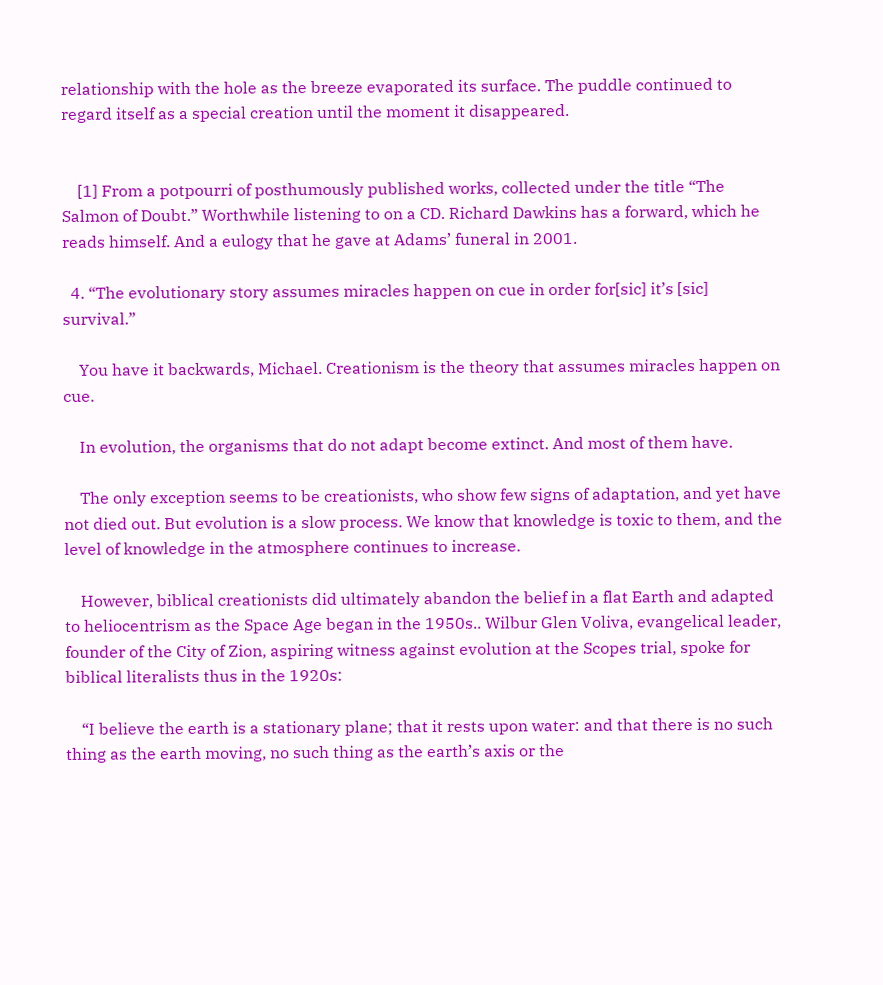relationship with the hole as the breeze evaporated its surface. The puddle continued to regard itself as a special creation until the moment it disappeared.


    [1] From a potpourri of posthumously published works, collected under the title “The Salmon of Doubt.” Worthwhile listening to on a CD. Richard Dawkins has a forward, which he reads himself. And a eulogy that he gave at Adams’ funeral in 2001.

  4. “The evolutionary story assumes miracles happen on cue in order for[sic] it’s [sic] survival.”

    You have it backwards, Michael. Creationism is the theory that assumes miracles happen on cue.

    In evolution, the organisms that do not adapt become extinct. And most of them have.

    The only exception seems to be creationists, who show few signs of adaptation, and yet have not died out. But evolution is a slow process. We know that knowledge is toxic to them, and the level of knowledge in the atmosphere continues to increase.

    However, biblical creationists did ultimately abandon the belief in a flat Earth and adapted to heliocentrism as the Space Age began in the 1950s.. Wilbur Glen Voliva, evangelical leader, founder of the City of Zion, aspiring witness against evolution at the Scopes trial, spoke for biblical literalists thus in the 1920s:

    “I believe the earth is a stationary plane; that it rests upon water: and that there is no such thing as the earth moving, no such thing as the earth’s axis or the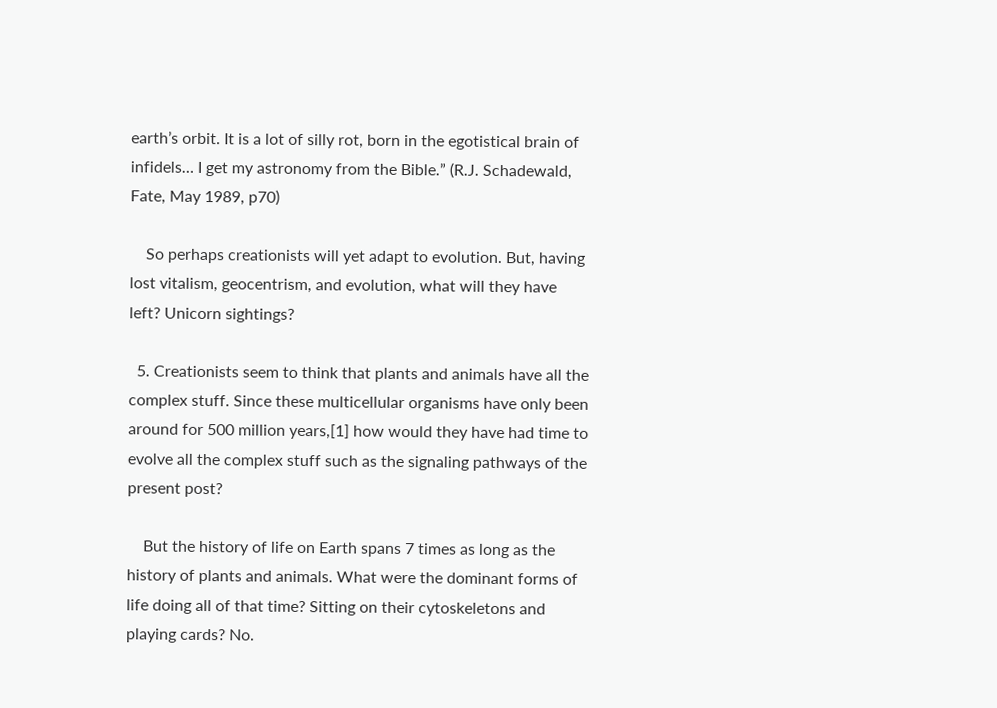earth’s orbit. It is a lot of silly rot, born in the egotistical brain of infidels… I get my astronomy from the Bible.” (R.J. Schadewald, Fate, May 1989, p70)

    So perhaps creationists will yet adapt to evolution. But, having lost vitalism, geocentrism, and evolution, what will they have left? Unicorn sightings?

  5. Creationists seem to think that plants and animals have all the complex stuff. Since these multicellular organisms have only been around for 500 million years,[1] how would they have had time to evolve all the complex stuff such as the signaling pathways of the present post?

    But the history of life on Earth spans 7 times as long as the history of plants and animals. What were the dominant forms of life doing all of that time? Sitting on their cytoskeletons and playing cards? No.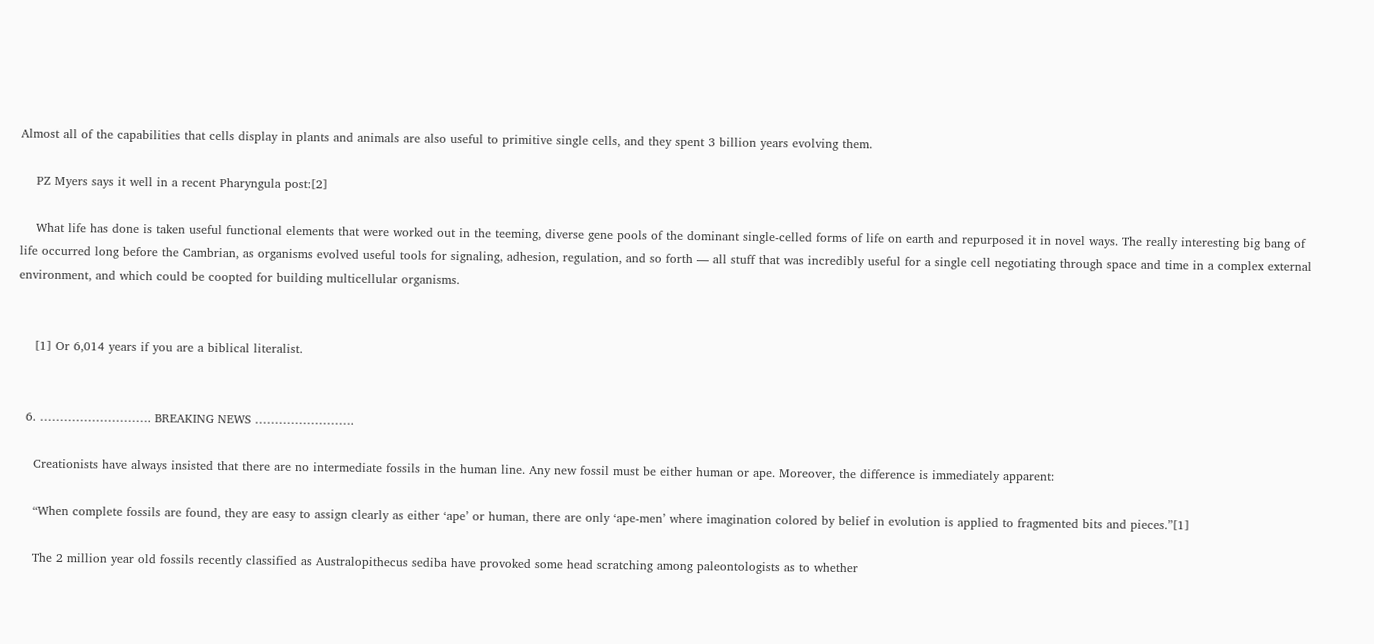Almost all of the capabilities that cells display in plants and animals are also useful to primitive single cells, and they spent 3 billion years evolving them.

    PZ Myers says it well in a recent Pharyngula post:[2]

    What life has done is taken useful functional elements that were worked out in the teeming, diverse gene pools of the dominant single-celled forms of life on earth and repurposed it in novel ways. The really interesting big bang of life occurred long before the Cambrian, as organisms evolved useful tools for signaling, adhesion, regulation, and so forth — all stuff that was incredibly useful for a single cell negotiating through space and time in a complex external environment, and which could be coopted for building multicellular organisms.


    [1] Or 6,014 years if you are a biblical literalist.


  6. ………………………. BREAKING NEWS …………………….

    Creationists have always insisted that there are no intermediate fossils in the human line. Any new fossil must be either human or ape. Moreover, the difference is immediately apparent:

    “When complete fossils are found, they are easy to assign clearly as either ‘ape’ or human, there are only ‘ape-men’ where imagination colored by belief in evolution is applied to fragmented bits and pieces.”[1]

    The 2 million year old fossils recently classified as Australopithecus sediba have provoked some head scratching among paleontologists as to whether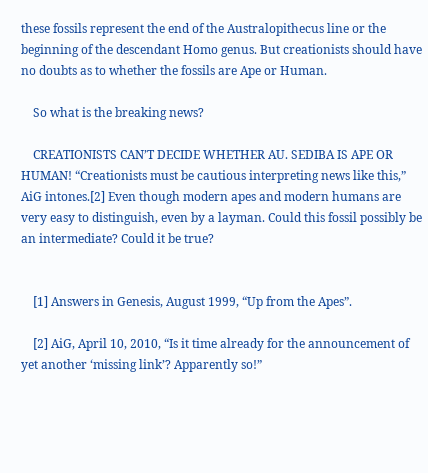these fossils represent the end of the Australopithecus line or the beginning of the descendant Homo genus. But creationists should have no doubts as to whether the fossils are Ape or Human.

    So what is the breaking news?

    CREATIONISTS CAN’T DECIDE WHETHER AU. SEDIBA IS APE OR HUMAN! “Creationists must be cautious interpreting news like this,” AiG intones.[2] Even though modern apes and modern humans are very easy to distinguish, even by a layman. Could this fossil possibly be an intermediate? Could it be true?


    [1] Answers in Genesis, August 1999, “Up from the Apes”.

    [2] AiG, April 10, 2010, “Is it time already for the announcement of yet another ‘missing link’? Apparently so!”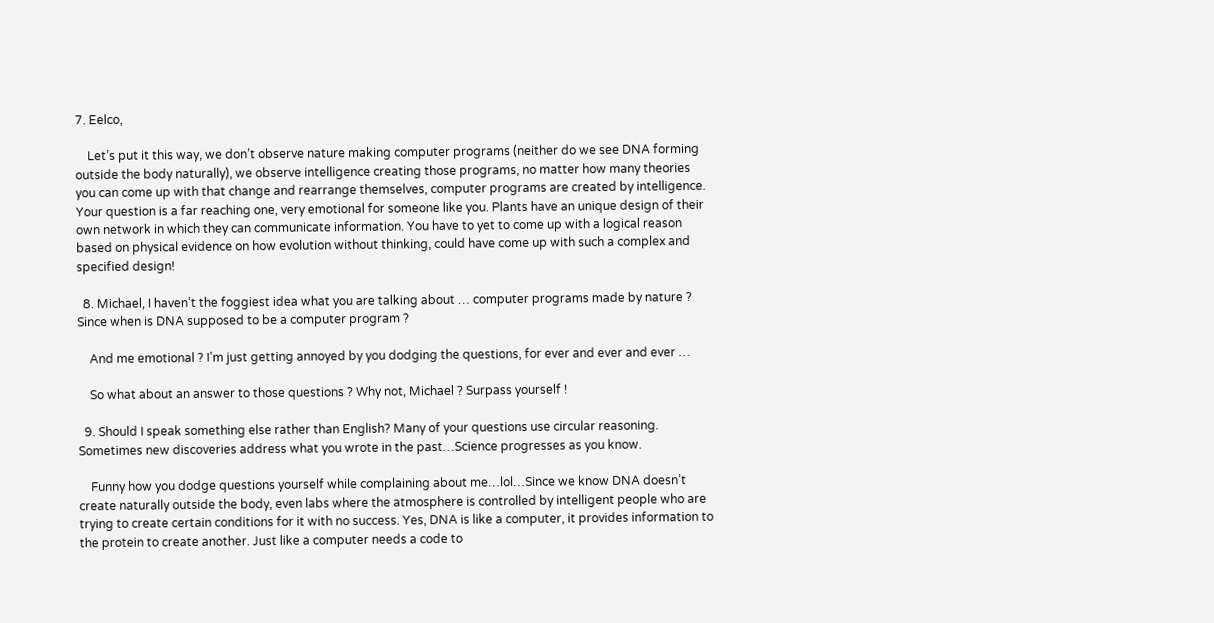7. Eelco,

    Let’s put it this way, we don’t observe nature making computer programs (neither do we see DNA forming outside the body naturally), we observe intelligence creating those programs, no matter how many theories you can come up with that change and rearrange themselves, computer programs are created by intelligence. Your question is a far reaching one, very emotional for someone like you. Plants have an unique design of their own network in which they can communicate information. You have to yet to come up with a logical reason based on physical evidence on how evolution without thinking, could have come up with such a complex and specified design!

  8. Michael, I haven’t the foggiest idea what you are talking about … computer programs made by nature ? Since when is DNA supposed to be a computer program ?

    And me emotional ? I’m just getting annoyed by you dodging the questions, for ever and ever and ever …

    So what about an answer to those questions ? Why not, Michael ? Surpass yourself !

  9. Should I speak something else rather than English? Many of your questions use circular reasoning. Sometimes new discoveries address what you wrote in the past…Science progresses as you know.

    Funny how you dodge questions yourself while complaining about me…lol…Since we know DNA doesn’t create naturally outside the body, even labs where the atmosphere is controlled by intelligent people who are trying to create certain conditions for it with no success. Yes, DNA is like a computer, it provides information to the protein to create another. Just like a computer needs a code to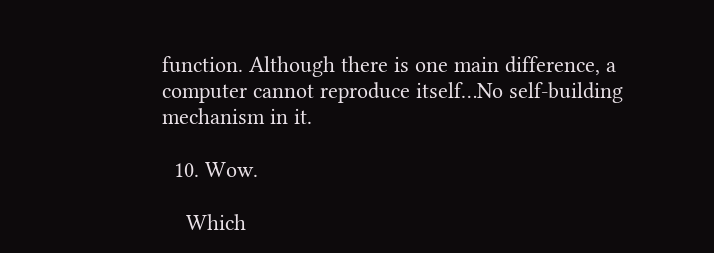function. Although there is one main difference, a computer cannot reproduce itself…No self-building mechanism in it.

  10. Wow.

    Which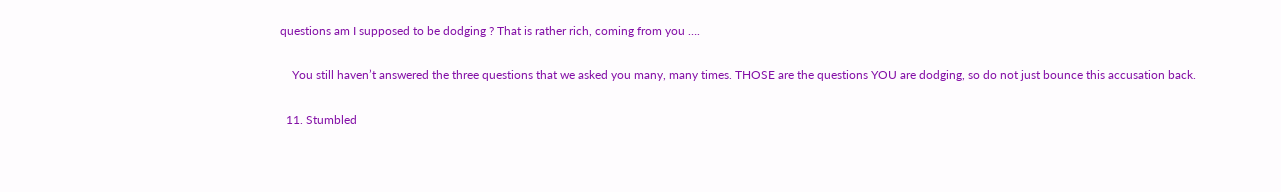questions am I supposed to be dodging ? That is rather rich, coming from you ….

    You still haven’t answered the three questions that we asked you many, many times. THOSE are the questions YOU are dodging, so do not just bounce this accusation back.

  11. Stumbled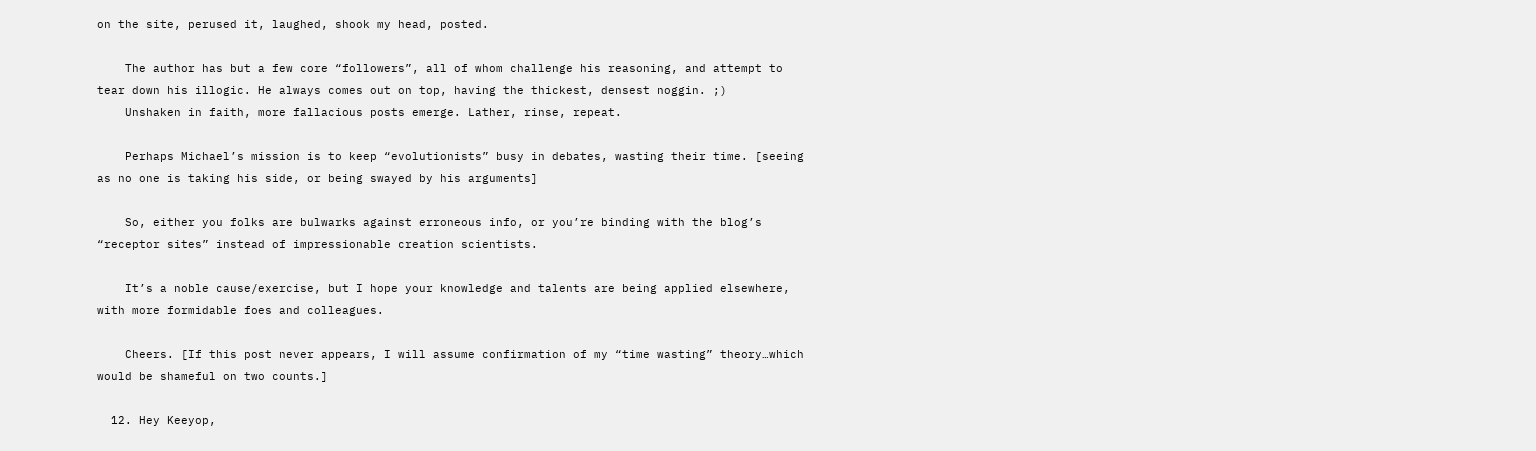on the site, perused it, laughed, shook my head, posted.

    The author has but a few core “followers”, all of whom challenge his reasoning, and attempt to tear down his illogic. He always comes out on top, having the thickest, densest noggin. ;)
    Unshaken in faith, more fallacious posts emerge. Lather, rinse, repeat.

    Perhaps Michael’s mission is to keep “evolutionists” busy in debates, wasting their time. [seeing as no one is taking his side, or being swayed by his arguments]

    So, either you folks are bulwarks against erroneous info, or you’re binding with the blog’s “receptor sites” instead of impressionable creation scientists.

    It’s a noble cause/exercise, but I hope your knowledge and talents are being applied elsewhere, with more formidable foes and colleagues.

    Cheers. [If this post never appears, I will assume confirmation of my “time wasting” theory…which would be shameful on two counts.]

  12. Hey Keeyop,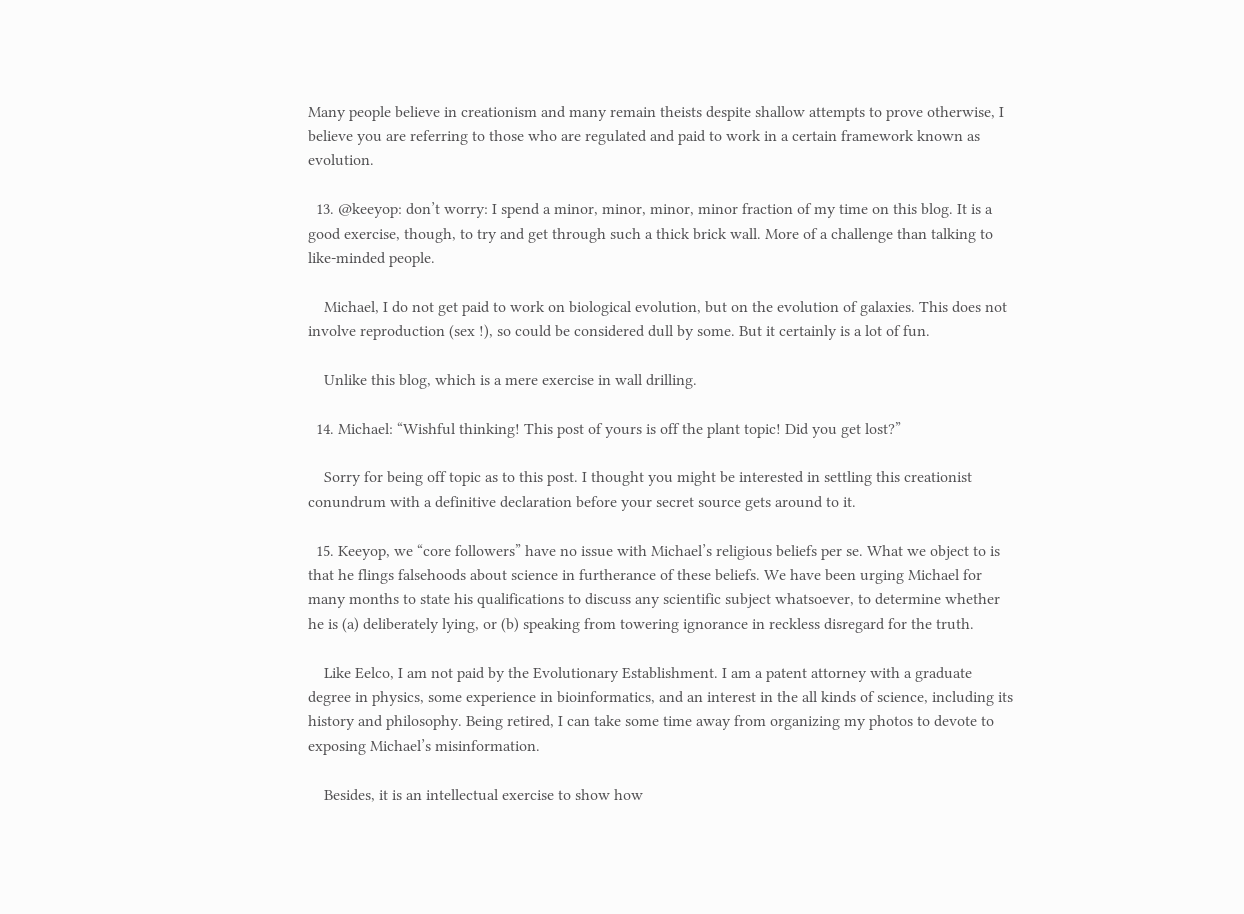Many people believe in creationism and many remain theists despite shallow attempts to prove otherwise, I believe you are referring to those who are regulated and paid to work in a certain framework known as evolution.

  13. @keeyop: don’t worry: I spend a minor, minor, minor, minor fraction of my time on this blog. It is a good exercise, though, to try and get through such a thick brick wall. More of a challenge than talking to like-minded people.

    Michael, I do not get paid to work on biological evolution, but on the evolution of galaxies. This does not involve reproduction (sex !), so could be considered dull by some. But it certainly is a lot of fun.

    Unlike this blog, which is a mere exercise in wall drilling.

  14. Michael: “Wishful thinking! This post of yours is off the plant topic! Did you get lost?”

    Sorry for being off topic as to this post. I thought you might be interested in settling this creationist conundrum with a definitive declaration before your secret source gets around to it.

  15. Keeyop, we “core followers” have no issue with Michael’s religious beliefs per se. What we object to is that he flings falsehoods about science in furtherance of these beliefs. We have been urging Michael for many months to state his qualifications to discuss any scientific subject whatsoever, to determine whether he is (a) deliberately lying, or (b) speaking from towering ignorance in reckless disregard for the truth.

    Like Eelco, I am not paid by the Evolutionary Establishment. I am a patent attorney with a graduate degree in physics, some experience in bioinformatics, and an interest in the all kinds of science, including its history and philosophy. Being retired, I can take some time away from organizing my photos to devote to exposing Michael’s misinformation.

    Besides, it is an intellectual exercise to show how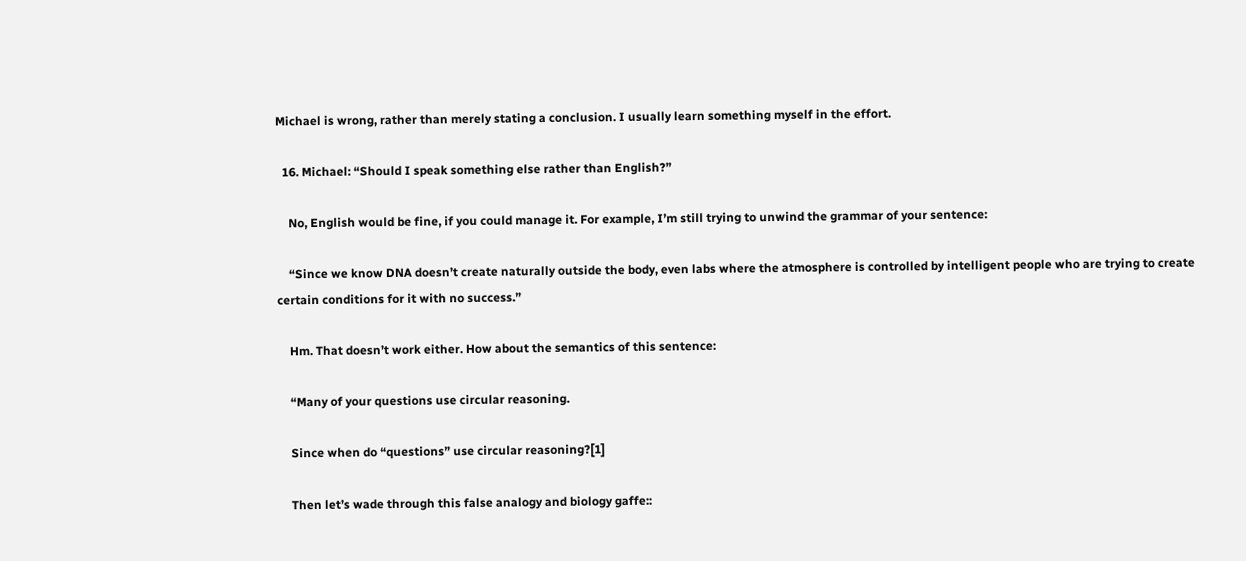Michael is wrong, rather than merely stating a conclusion. I usually learn something myself in the effort.

  16. Michael: “Should I speak something else rather than English?”

    No, English would be fine, if you could manage it. For example, I’m still trying to unwind the grammar of your sentence:

    “Since we know DNA doesn’t create naturally outside the body, even labs where the atmosphere is controlled by intelligent people who are trying to create certain conditions for it with no success.”

    Hm. That doesn’t work either. How about the semantics of this sentence:

    “Many of your questions use circular reasoning.

    Since when do “questions” use circular reasoning?[1]

    Then let’s wade through this false analogy and biology gaffe::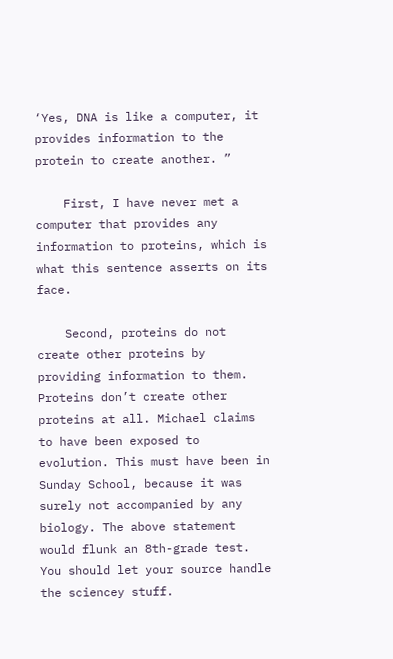‘Yes, DNA is like a computer, it provides information to the protein to create another. ”

    First, I have never met a computer that provides any information to proteins, which is what this sentence asserts on its face.

    Second, proteins do not create other proteins by providing information to them. Proteins don’t create other proteins at all. Michael claims to have been exposed to evolution. This must have been in Sunday School, because it was surely not accompanied by any biology. The above statement would flunk an 8th-grade test. You should let your source handle the sciencey stuff.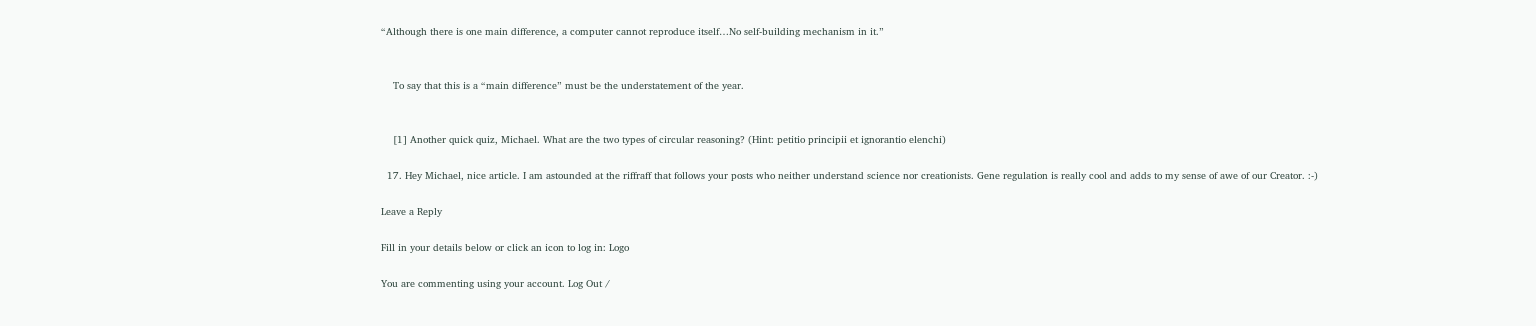“Although there is one main difference, a computer cannot reproduce itself…No self-building mechanism in it.”


    To say that this is a “main difference” must be the understatement of the year.


    [1] Another quick quiz, Michael. What are the two types of circular reasoning? (Hint: petitio principii et ignorantio elenchi)

  17. Hey Michael, nice article. I am astounded at the riffraff that follows your posts who neither understand science nor creationists. Gene regulation is really cool and adds to my sense of awe of our Creator. :-)

Leave a Reply

Fill in your details below or click an icon to log in: Logo

You are commenting using your account. Log Out /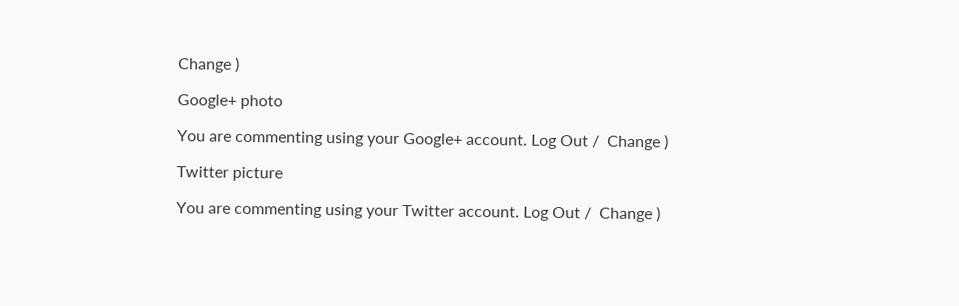Change )

Google+ photo

You are commenting using your Google+ account. Log Out /  Change )

Twitter picture

You are commenting using your Twitter account. Log Out /  Change )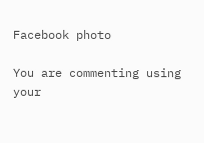Facebook photo

You are commenting using your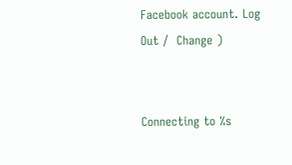Facebook account. Log Out /  Change )


Connecting to %s